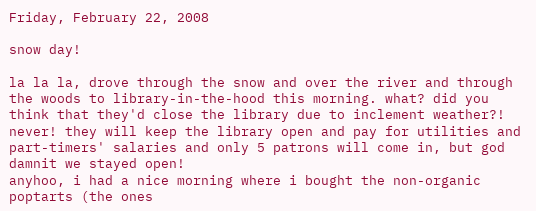Friday, February 22, 2008

snow day!

la la la, drove through the snow and over the river and through the woods to library-in-the-hood this morning. what? did you think that they'd close the library due to inclement weather?! never! they will keep the library open and pay for utilities and part-timers' salaries and only 5 patrons will come in, but god damnit we stayed open!
anyhoo, i had a nice morning where i bought the non-organic poptarts (the ones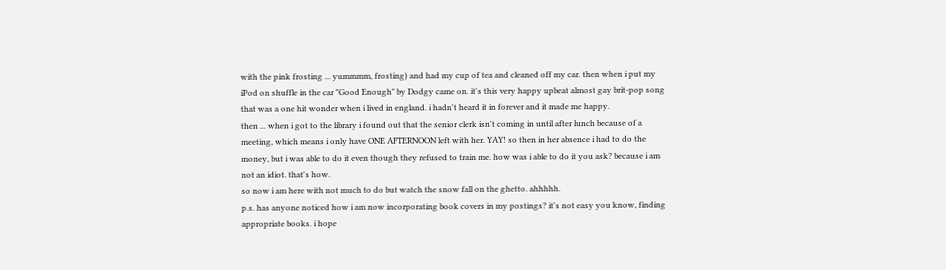with the pink frosting ... yummmm, frosting) and had my cup of tea and cleaned off my car. then when i put my iPod on shuffle in the car "Good Enough" by Dodgy came on. it's this very happy upbeat almost gay brit-pop song that was a one hit wonder when i lived in england. i hadn't heard it in forever and it made me happy.
then ... when i got to the library i found out that the senior clerk isn't coming in until after lunch because of a meeting, which means i only have ONE AFTERNOON left with her. YAY! so then in her absence i had to do the money, but i was able to do it even though they refused to train me. how was i able to do it you ask? because i am not an idiot. that's how.
so now i am here with not much to do but watch the snow fall on the ghetto. ahhhhh.
p.s. has anyone noticed how i am now incorporating book covers in my postings? it's not easy you know, finding appropriate books. i hope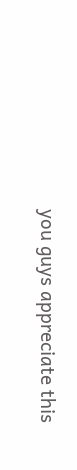you guys appreciate this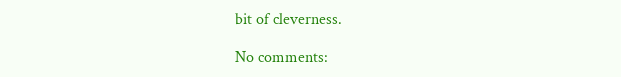bit of cleverness.

No comments: